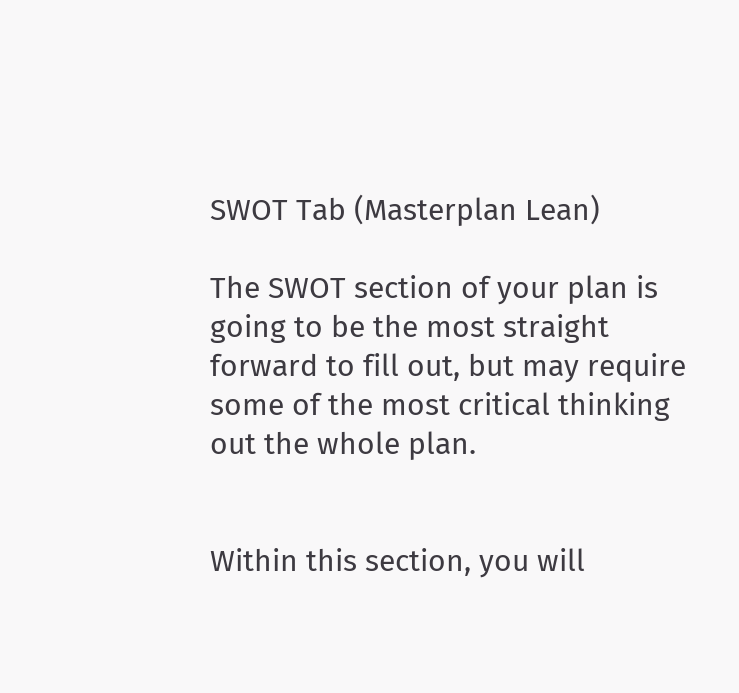SWOT Tab (Masterplan Lean)

The SWOT section of your plan is going to be the most straight forward to fill out, but may require some of the most critical thinking out the whole plan.


Within this section, you will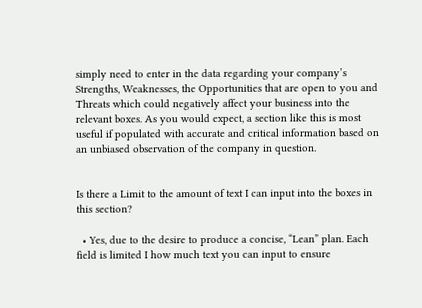simply need to enter in the data regarding your company’s Strengths, Weaknesses, the Opportunities that are open to you and Threats which could negatively affect your business into the relevant boxes. As you would expect, a section like this is most useful if populated with accurate and critical information based on an unbiased observation of the company in question.


Is there a Limit to the amount of text I can input into the boxes in this section?

  • Yes, due to the desire to produce a concise, “Lean” plan. Each field is limited I how much text you can input to ensure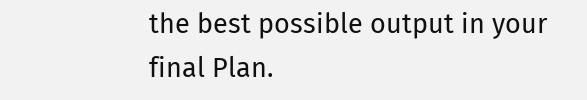the best possible output in your final Plan.